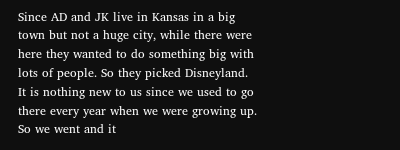Since AD and JK live in Kansas in a big town but not a huge city, while there were here they wanted to do something big with lots of people. So they picked Disneyland. It is nothing new to us since we used to go there every year when we were growing up. So we went and it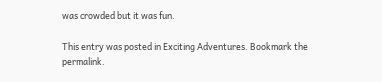was crowded but it was fun.

This entry was posted in Exciting Adventures. Bookmark the permalink.